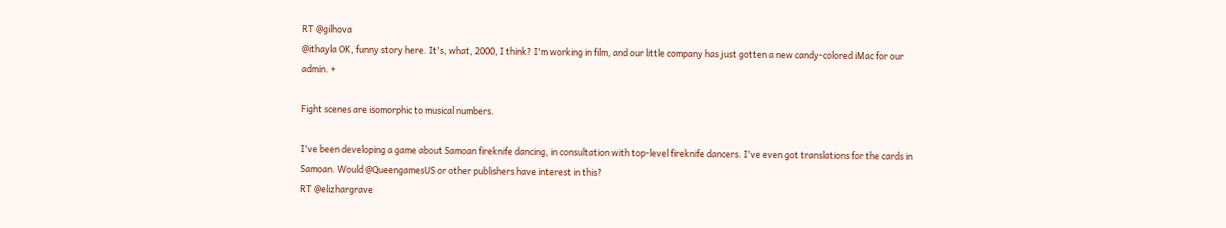RT @gilhova
@ithayla OK, funny story here. It's, what, 2000, I think? I'm working in film, and our little company has just gotten a new candy-colored iMac for our admin. +

Fight scenes are isomorphic to musical numbers.

I've been developing a game about Samoan fireknife dancing, in consultation with top-level fireknife dancers. I've even got translations for the cards in Samoan. Would @QueengamesUS or other publishers have interest in this?
RT @elizhargrave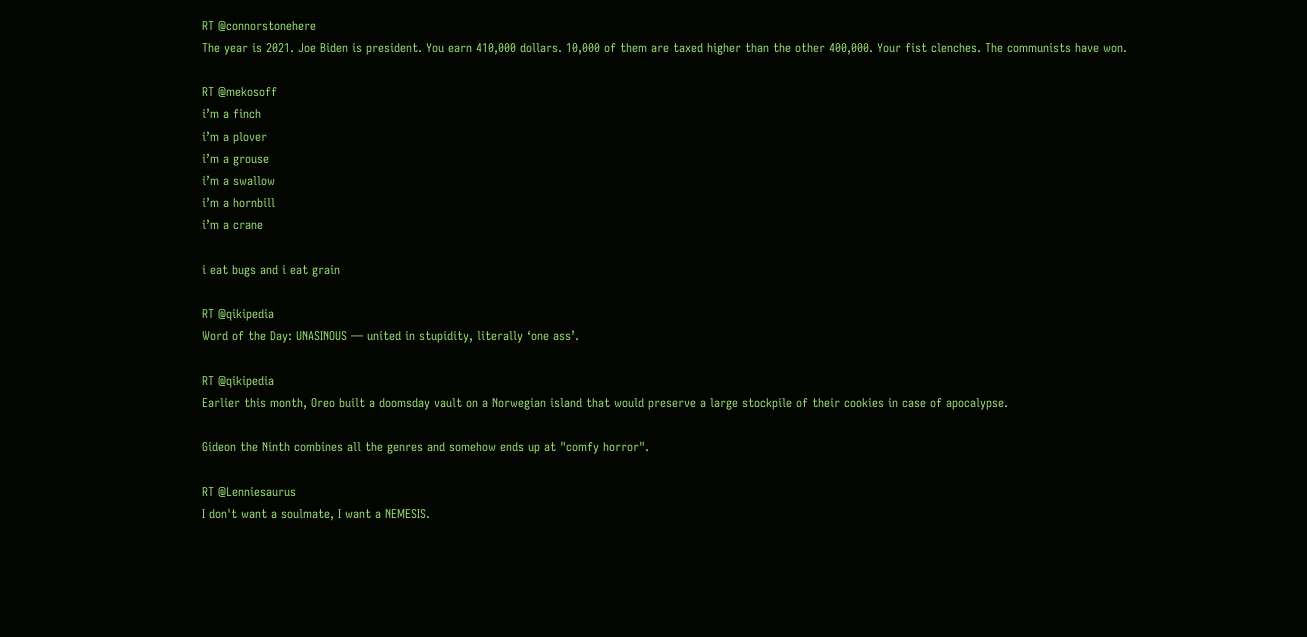RT @connorstonehere
The year is 2021. Joe Biden is president. You earn 410,000 dollars. 10,000 of them are taxed higher than the other 400,000. Your fist clenches. The communists have won.

RT @mekosoff
i’m a finch
i’m a plover
i’m a grouse
i’m a swallow
i’m a hornbill
i’m a crane

i eat bugs and i eat grain

RT @qikipedia
Word of the Day: UNASINOUS — united in stupidity, literally ‘one ass’.

RT @qikipedia
Earlier this month, Oreo built a doomsday vault on a Norwegian island that would preserve a large stockpile of their cookies in case of apocalypse.

Gideon the Ninth combines all the genres and somehow ends up at "comfy horror".

RT @Lenniesaurus
I don't want a soulmate, I want a NEMESIS.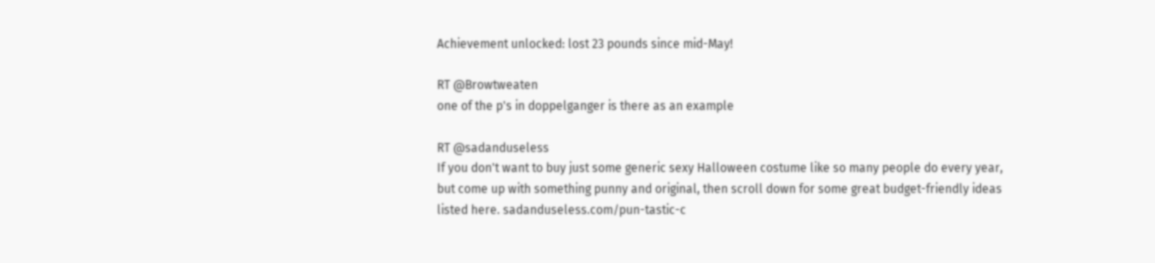Achievement unlocked: lost 23 pounds since mid-May!

RT @Browtweaten
one of the p's in doppelganger is there as an example

RT @sadanduseless
If you don't want to buy just some generic sexy Halloween costume like so many people do every year, but come up with something punny and original, then scroll down for some great budget-friendly ideas listed here. sadanduseless.com/pun-tastic-c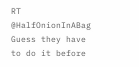RT @HalfOnionInABag
Guess they have to do it before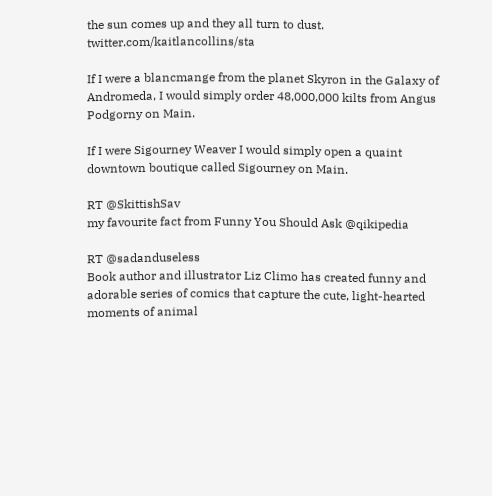the sun comes up and they all turn to dust. twitter.com/kaitlancollins/sta

If I were a blancmange from the planet Skyron in the Galaxy of Andromeda, I would simply order 48,000,000 kilts from Angus Podgorny on Main.

If I were Sigourney Weaver I would simply open a quaint downtown boutique called Sigourney on Main.

RT @SkittishSav
my favourite fact from Funny You Should Ask @qikipedia

RT @sadanduseless
Book author and illustrator Liz Climo has created funny and adorable series of comics that capture the cute, light-hearted moments of animal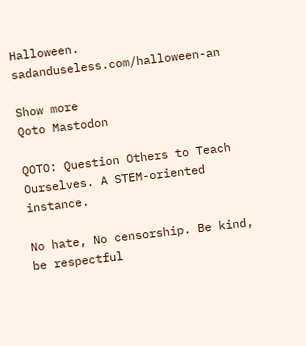Halloween. sadanduseless.com/halloween-an

Show more
Qoto Mastodon

QOTO: Question Others to Teach Ourselves. A STEM-oriented instance.

No hate, No censorship. Be kind, be respectful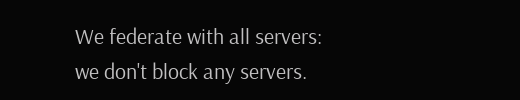We federate with all servers: we don't block any servers.